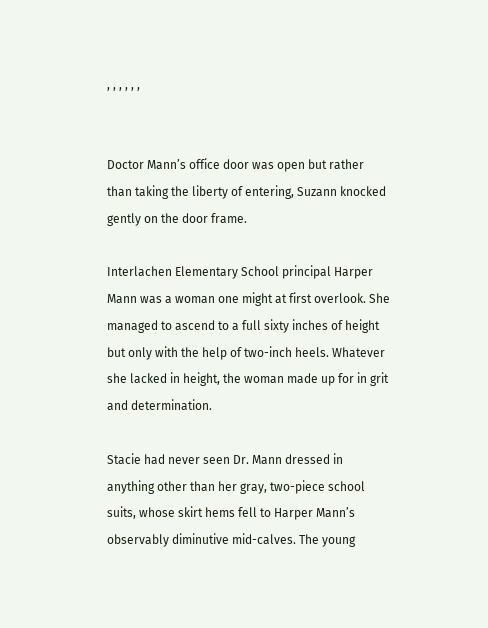, , , , , ,


Doctor Mann’s office door was open but rather than taking the liberty of entering, Suzann knocked gently on the door frame.

Interlachen Elementary School principal Harper Mann was a woman one might at first overlook. She managed to ascend to a full sixty inches of height but only with the help of two-inch heels. Whatever she lacked in height, the woman made up for in grit and determination.

Stacie had never seen Dr. Mann dressed in anything other than her gray, two-piece school suits, whose skirt hems fell to Harper Mann’s observably diminutive mid-calves. The young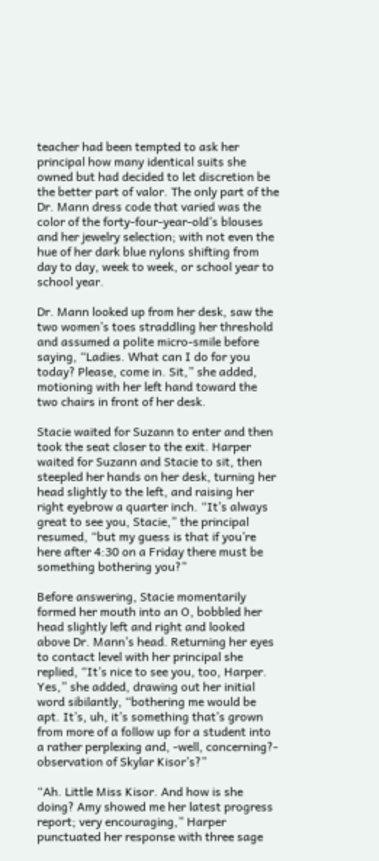teacher had been tempted to ask her principal how many identical suits she owned but had decided to let discretion be the better part of valor. The only part of the Dr. Mann dress code that varied was the color of the forty-four-year-old’s blouses and her jewelry selection; with not even the hue of her dark blue nylons shifting from day to day, week to week, or school year to school year.

Dr. Mann looked up from her desk, saw the two women’s toes straddling her threshold and assumed a polite micro-smile before saying, “Ladies. What can I do for you today? Please, come in. Sit,” she added, motioning with her left hand toward the two chairs in front of her desk.

Stacie waited for Suzann to enter and then took the seat closer to the exit. Harper waited for Suzann and Stacie to sit, then steepled her hands on her desk, turning her head slightly to the left, and raising her right eyebrow a quarter inch. “It’s always great to see you, Stacie,” the principal resumed, “but my guess is that if you’re here after 4:30 on a Friday there must be something bothering you?”

Before answering, Stacie momentarily formed her mouth into an O, bobbled her head slightly left and right and looked above Dr. Mann’s head. Returning her eyes to contact level with her principal she replied, “It’s nice to see you, too, Harper. Yes,” she added, drawing out her initial word sibilantly, “bothering me would be apt. It’s, uh, it’s something that’s grown from more of a follow up for a student into a rather perplexing and, -well, concerning?- observation of Skylar Kisor’s?”

“Ah. Little Miss Kisor. And how is she doing? Amy showed me her latest progress report; very encouraging,” Harper punctuated her response with three sage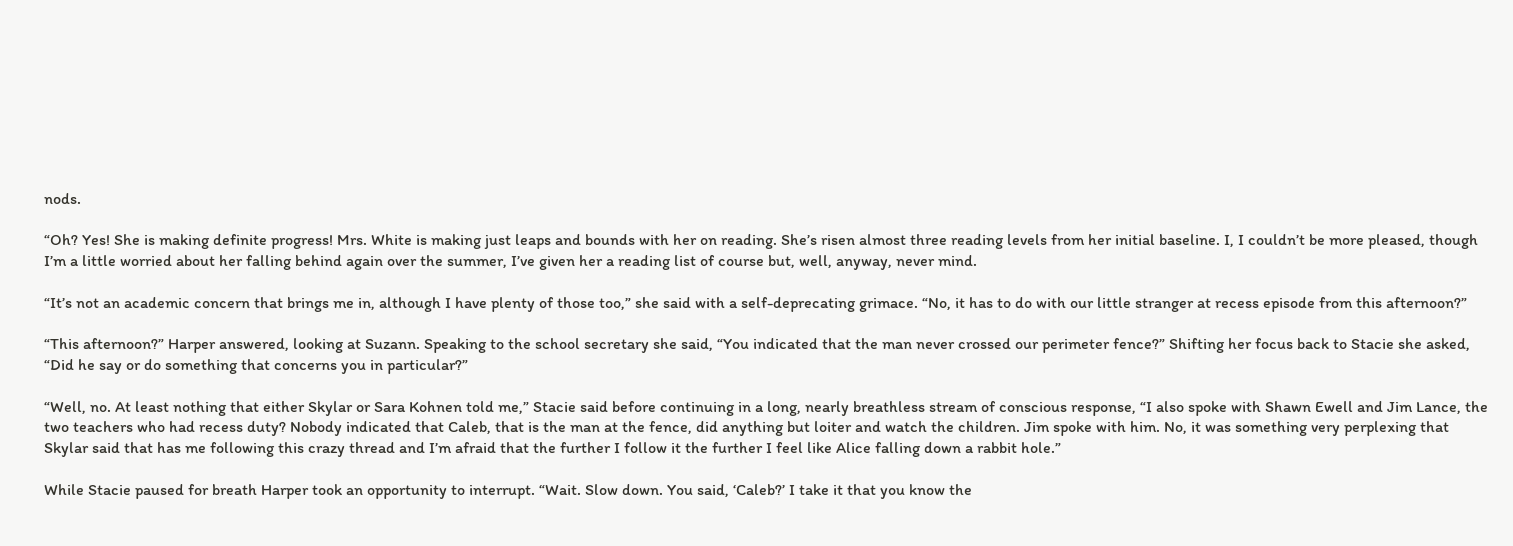nods.

“Oh? Yes! She is making definite progress! Mrs. White is making just leaps and bounds with her on reading. She’s risen almost three reading levels from her initial baseline. I, I couldn’t be more pleased, though I’m a little worried about her falling behind again over the summer, I’ve given her a reading list of course but, well, anyway, never mind.

“It’s not an academic concern that brings me in, although I have plenty of those too,” she said with a self-deprecating grimace. “No, it has to do with our little stranger at recess episode from this afternoon?”

“This afternoon?” Harper answered, looking at Suzann. Speaking to the school secretary she said, “You indicated that the man never crossed our perimeter fence?” Shifting her focus back to Stacie she asked, “Did he say or do something that concerns you in particular?”

“Well, no. At least nothing that either Skylar or Sara Kohnen told me,” Stacie said before continuing in a long, nearly breathless stream of conscious response, “I also spoke with Shawn Ewell and Jim Lance, the two teachers who had recess duty? Nobody indicated that Caleb, that is the man at the fence, did anything but loiter and watch the children. Jim spoke with him. No, it was something very perplexing that Skylar said that has me following this crazy thread and I’m afraid that the further I follow it the further I feel like Alice falling down a rabbit hole.”

While Stacie paused for breath Harper took an opportunity to interrupt. “Wait. Slow down. You said, ‘Caleb?’ I take it that you know the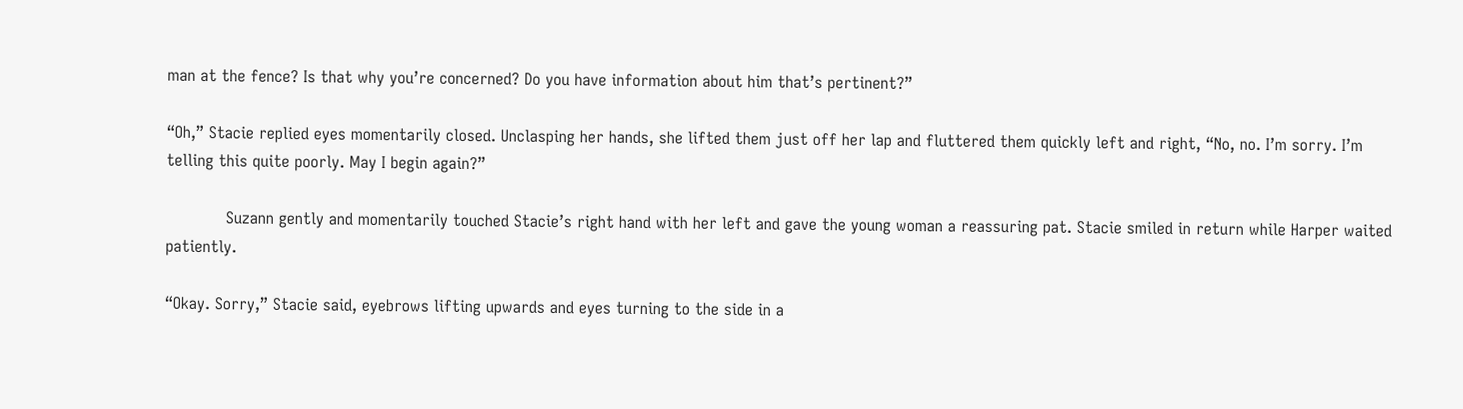man at the fence? Is that why you’re concerned? Do you have information about him that’s pertinent?”

“Oh,” Stacie replied eyes momentarily closed. Unclasping her hands, she lifted them just off her lap and fluttered them quickly left and right, “No, no. I’m sorry. I’m telling this quite poorly. May I begin again?”

            Suzann gently and momentarily touched Stacie’s right hand with her left and gave the young woman a reassuring pat. Stacie smiled in return while Harper waited patiently.

“Okay. Sorry,” Stacie said, eyebrows lifting upwards and eyes turning to the side in a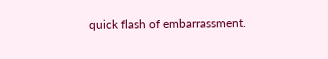quick flash of embarrassment.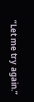“Let me try again.”